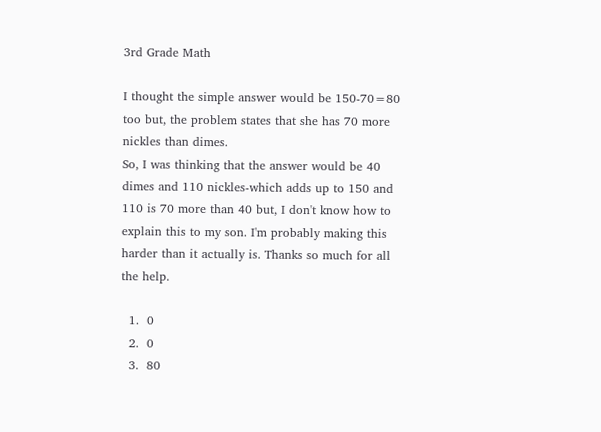3rd Grade Math

I thought the simple answer would be 150-70=80 too but, the problem states that she has 70 more nickles than dimes.
So, I was thinking that the answer would be 40 dimes and 110 nickles-which adds up to 150 and 110 is 70 more than 40 but, I don't know how to explain this to my son. I'm probably making this harder than it actually is. Thanks so much for all the help.

  1.  0
  2.  0
  3.  80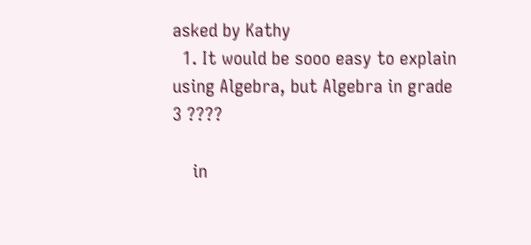asked by Kathy
  1. It would be sooo easy to explain using Algebra, but Algebra in grade 3 ????

    in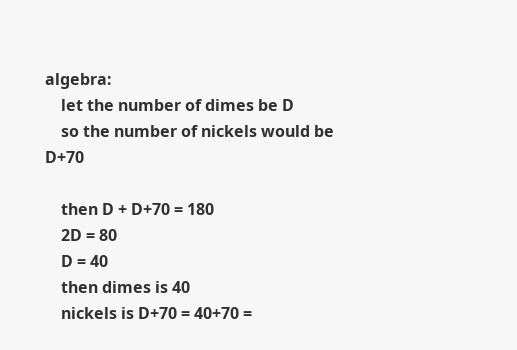algebra:
    let the number of dimes be D
    so the number of nickels would be D+70

    then D + D+70 = 180
    2D = 80
    D = 40
    then dimes is 40
    nickels is D+70 = 40+70 =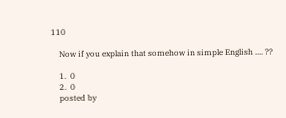110

    Now if you explain that somehow in simple English .... ??

    1.  0
    2.  0
    posted by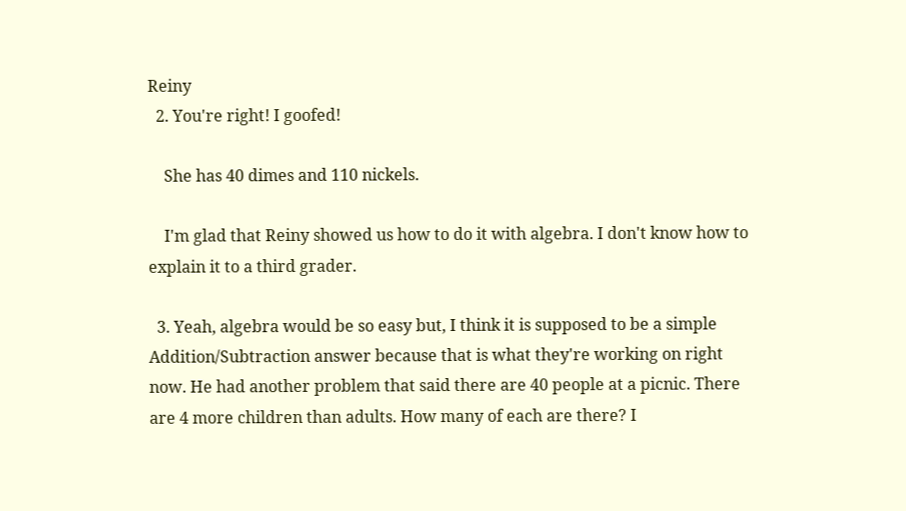Reiny
  2. You're right! I goofed!

    She has 40 dimes and 110 nickels.

    I'm glad that Reiny showed us how to do it with algebra. I don't know how to explain it to a third grader.

  3. Yeah, algebra would be so easy but, I think it is supposed to be a simple Addition/Subtraction answer because that is what they're working on right now. He had another problem that said there are 40 people at a picnic. There are 4 more children than adults. How many of each are there? I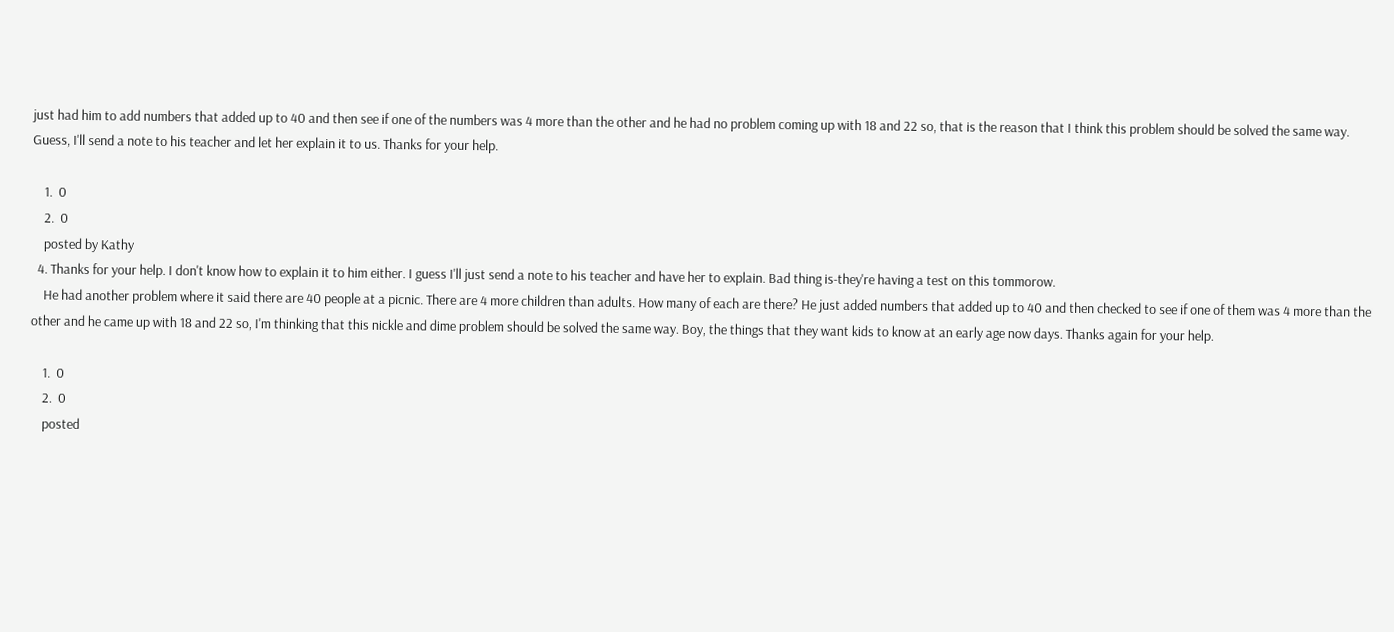just had him to add numbers that added up to 40 and then see if one of the numbers was 4 more than the other and he had no problem coming up with 18 and 22 so, that is the reason that I think this problem should be solved the same way. Guess, I'll send a note to his teacher and let her explain it to us. Thanks for your help.

    1.  0
    2.  0
    posted by Kathy
  4. Thanks for your help. I don't know how to explain it to him either. I guess I'll just send a note to his teacher and have her to explain. Bad thing is-they're having a test on this tommorow.
    He had another problem where it said there are 40 people at a picnic. There are 4 more children than adults. How many of each are there? He just added numbers that added up to 40 and then checked to see if one of them was 4 more than the other and he came up with 18 and 22 so, I'm thinking that this nickle and dime problem should be solved the same way. Boy, the things that they want kids to know at an early age now days. Thanks again for your help.

    1.  0
    2.  0
    posted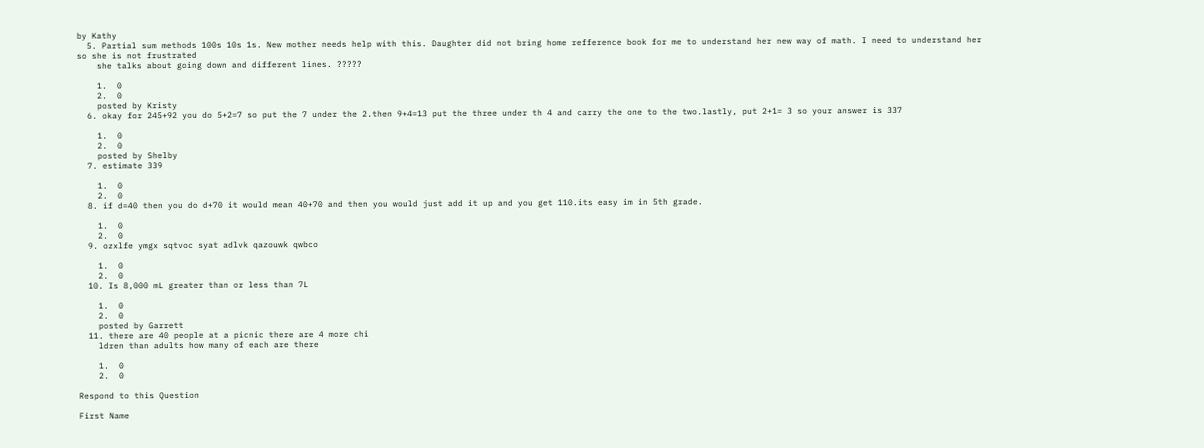by Kathy
  5. Partial sum methods 100s 10s 1s. New mother needs help with this. Daughter did not bring home refference book for me to understand her new way of math. I need to understand her so she is not frustrated
    she talks about going down and different lines. ?????

    1.  0
    2.  0
    posted by Kristy
  6. okay for 245+92 you do 5+2=7 so put the 7 under the 2.then 9+4=13 put the three under th 4 and carry the one to the two.lastly, put 2+1= 3 so your answer is 337

    1.  0
    2.  0
    posted by Shelby
  7. estimate 339

    1.  0
    2.  0
  8. if d=40 then you do d+70 it would mean 40+70 and then you would just add it up and you get 110.its easy im in 5th grade.

    1.  0
    2.  0
  9. ozxlfe ymgx sqtvoc syat adlvk qazouwk qwbco

    1.  0
    2.  0
  10. Is 8,000 mL greater than or less than 7L

    1.  0
    2.  0
    posted by Garrett
  11. there are 40 people at a picnic there are 4 more chi
    ldren than adults how many of each are there

    1.  0
    2.  0

Respond to this Question

First Name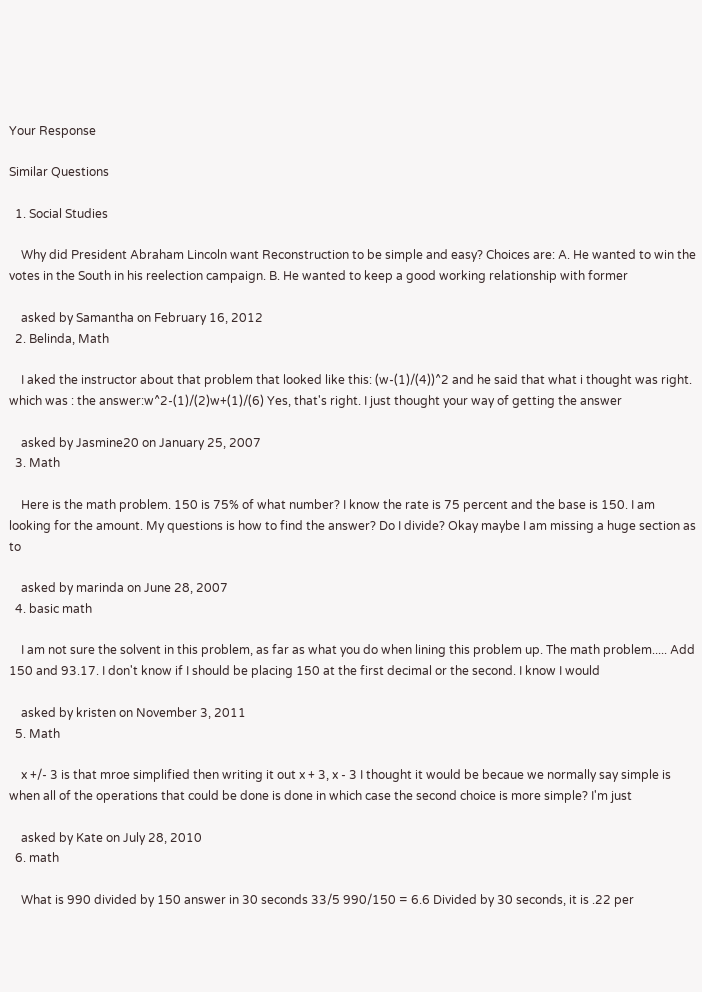Your Response

Similar Questions

  1. Social Studies

    Why did President Abraham Lincoln want Reconstruction to be simple and easy? Choices are: A. He wanted to win the votes in the South in his reelection campaign. B. He wanted to keep a good working relationship with former

    asked by Samantha on February 16, 2012
  2. Belinda, Math

    I aked the instructor about that problem that looked like this: (w-(1)/(4))^2 and he said that what i thought was right. which was : the answer:w^2-(1)/(2)w+(1)/(6) Yes, that's right. I just thought your way of getting the answer

    asked by Jasmine20 on January 25, 2007
  3. Math

    Here is the math problem. 150 is 75% of what number? I know the rate is 75 percent and the base is 150. I am looking for the amount. My questions is how to find the answer? Do I divide? Okay maybe I am missing a huge section as to

    asked by marinda on June 28, 2007
  4. basic math

    I am not sure the solvent in this problem, as far as what you do when lining this problem up. The math problem..... Add 150 and 93.17. I don't know if I should be placing 150 at the first decimal or the second. I know I would

    asked by kristen on November 3, 2011
  5. Math

    x +/- 3 is that mroe simplified then writing it out x + 3, x - 3 I thought it would be becaue we normally say simple is when all of the operations that could be done is done in which case the second choice is more simple? I'm just

    asked by Kate on July 28, 2010
  6. math

    What is 990 divided by 150 answer in 30 seconds 33/5 990/150 = 6.6 Divided by 30 seconds, it is .22 per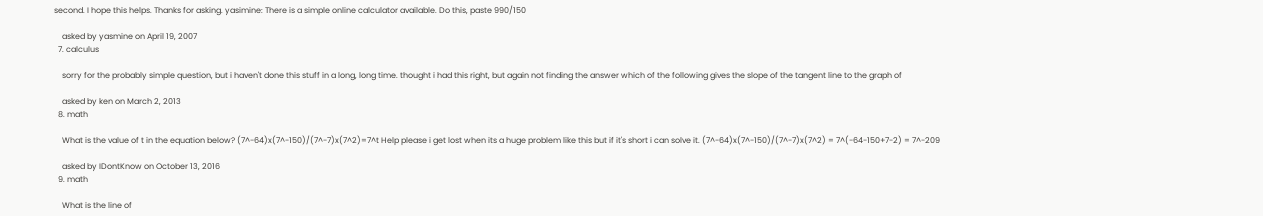second. I hope this helps. Thanks for asking. yasimine: There is a simple online calculator available. Do this, paste 990/150

    asked by yasmine on April 19, 2007
  7. calculus

    sorry for the probably simple question, but i haven't done this stuff in a long, long time. thought i had this right, but again not finding the answer which of the following gives the slope of the tangent line to the graph of

    asked by ken on March 2, 2013
  8. math

    What is the value of t in the equation below? (7^-64)x(7^-150)/(7^-7)x(7^2)=7^t Help please i get lost when its a huge problem like this but if it's short i can solve it. (7^-64)x(7^-150)/(7^-7)x(7^2) = 7^(-64-150+7-2) = 7^-209

    asked by IDontKnow on October 13, 2016
  9. math

    What is the line of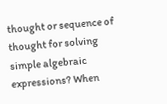thought or sequence of thought for solving simple algebraic expressions? When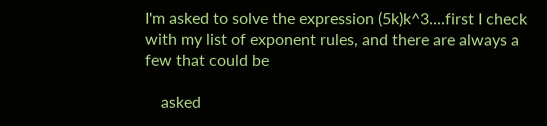I'm asked to solve the expression (5k)k^3....first I check with my list of exponent rules, and there are always a few that could be

    asked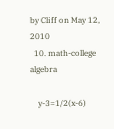by Cliff on May 12, 2010
  10. math-college algebra

    y-3=1/2(x-6)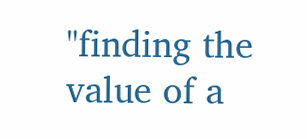"finding the value of a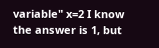variable" x=2 I know the answer is 1, but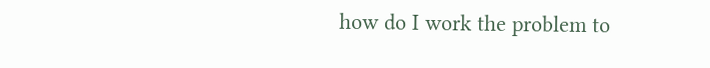how do I work the problem to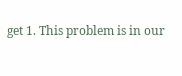get 1. This problem is in our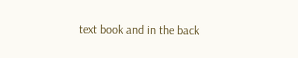text book and in the back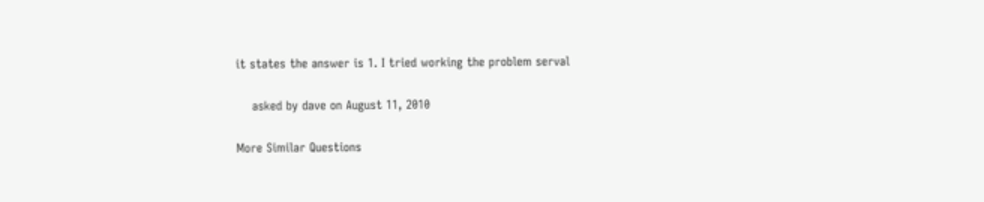it states the answer is 1. I tried working the problem serval

    asked by dave on August 11, 2010

More Similar Questions